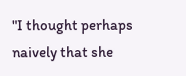"I thought perhaps naively that she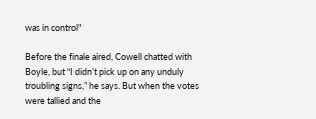was in control"

Before the finale aired, Cowell chatted with Boyle, but “I didn’t pick up on any unduly troubling signs,” he says. But when the votes were tallied and the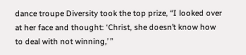dance troupe Diversity took the top prize, “I looked over at her face and thought: ‘Christ, she doesn’t know how to deal with not winning,’ ”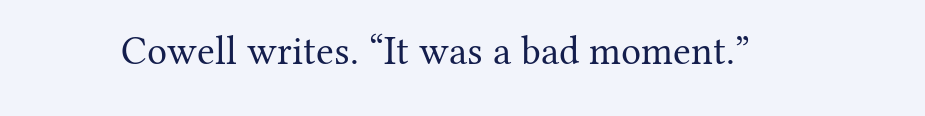Cowell writes. “It was a bad moment.”